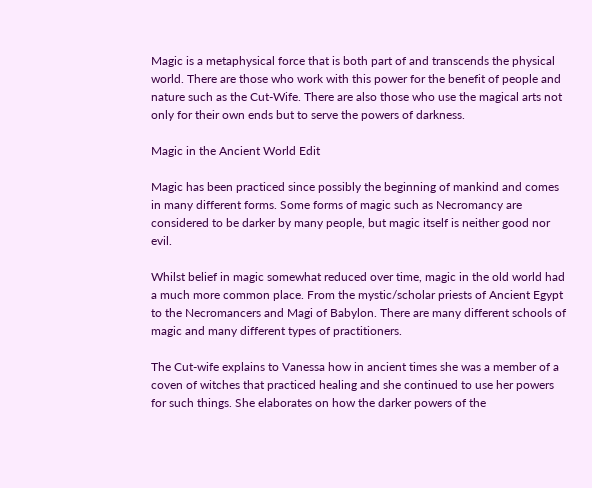Magic is a metaphysical force that is both part of and transcends the physical world. There are those who work with this power for the benefit of people and nature such as the Cut-Wife. There are also those who use the magical arts not only for their own ends but to serve the powers of darkness.

Magic in the Ancient World Edit

Magic has been practiced since possibly the beginning of mankind and comes in many different forms. Some forms of magic such as Necromancy are considered to be darker by many people, but magic itself is neither good nor evil.

Whilst belief in magic somewhat reduced over time, magic in the old world had a much more common place. From the mystic/scholar priests of Ancient Egypt to the Necromancers and Magi of Babylon. There are many different schools of magic and many different types of practitioners.

The Cut-wife explains to Vanessa how in ancient times she was a member of a coven of witches that practiced healing and she continued to use her powers for such things. She elaborates on how the darker powers of the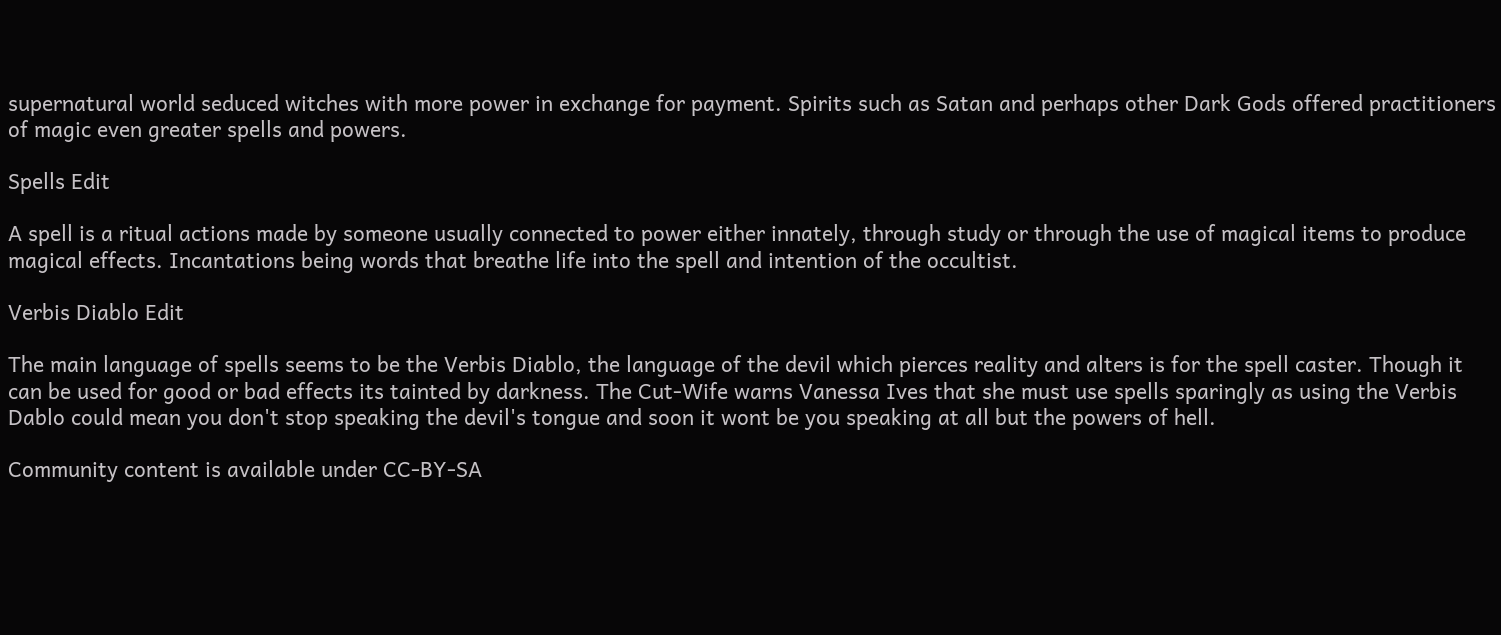supernatural world seduced witches with more power in exchange for payment. Spirits such as Satan and perhaps other Dark Gods offered practitioners of magic even greater spells and powers.

Spells Edit

A spell is a ritual actions made by someone usually connected to power either innately, through study or through the use of magical items to produce magical effects. Incantations being words that breathe life into the spell and intention of the occultist.

Verbis Diablo Edit

The main language of spells seems to be the Verbis Diablo, the language of the devil which pierces reality and alters is for the spell caster. Though it can be used for good or bad effects its tainted by darkness. The Cut-Wife warns Vanessa Ives that she must use spells sparingly as using the Verbis Dablo could mean you don't stop speaking the devil's tongue and soon it wont be you speaking at all but the powers of hell.

Community content is available under CC-BY-SA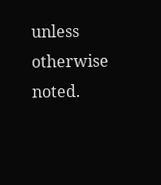unless otherwise noted.